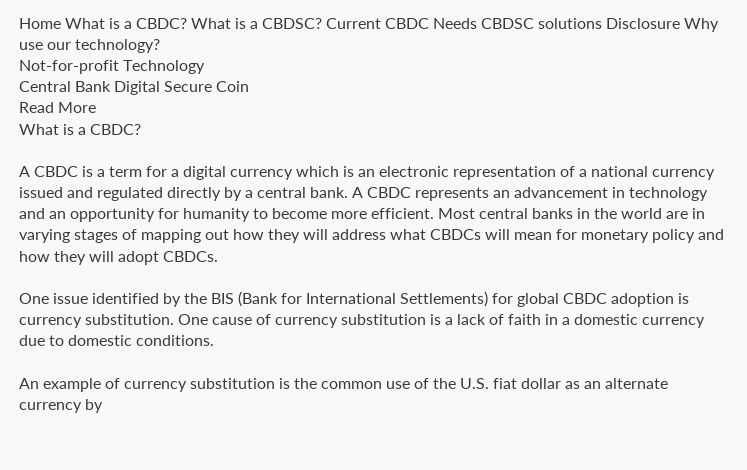Home What is a CBDC? What is a CBDSC? Current CBDC Needs CBDSC solutions Disclosure Why use our technology?
Not-for-profit Technology
Central Bank Digital Secure Coin
Read More
What is a CBDC?

A CBDC is a term for a digital currency which is an electronic representation of a national currency issued and regulated directly by a central bank. A CBDC represents an advancement in technology and an opportunity for humanity to become more efficient. Most central banks in the world are in varying stages of mapping out how they will address what CBDCs will mean for monetary policy and how they will adopt CBDCs.

One issue identified by the BIS (Bank for International Settlements) for global CBDC adoption is currency substitution. One cause of currency substitution is a lack of faith in a domestic currency due to domestic conditions.

An example of currency substitution is the common use of the U.S. fiat dollar as an alternate currency by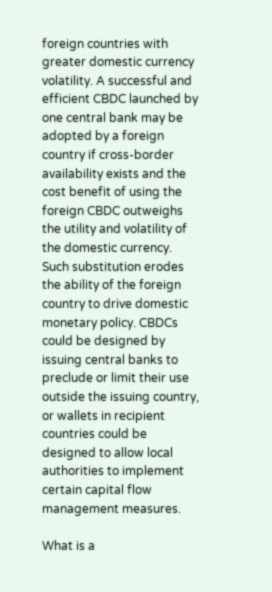foreign countries with greater domestic currency volatility. A successful and efficient CBDC launched by one central bank may be adopted by a foreign country if cross-border availability exists and the cost benefit of using the foreign CBDC outweighs the utility and volatility of the domestic currency. Such substitution erodes the ability of the foreign country to drive domestic monetary policy. CBDCs could be designed by issuing central banks to preclude or limit their use outside the issuing country, or wallets in recipient countries could be designed to allow local authorities to implement certain capital flow management measures.

What is a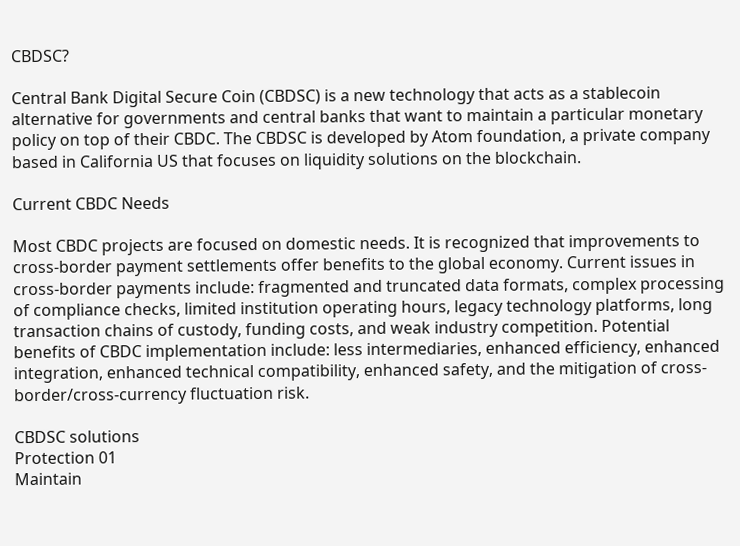CBDSC?

Central Bank Digital Secure Coin (CBDSC) is a new technology that acts as a stablecoin alternative for governments and central banks that want to maintain a particular monetary policy on top of their CBDC. The CBDSC is developed by Atom foundation, a private company based in California US that focuses on liquidity solutions on the blockchain.

Current CBDC Needs

Most CBDC projects are focused on domestic needs. It is recognized that improvements to cross-border payment settlements offer benefits to the global economy. Current issues in cross-border payments include: fragmented and truncated data formats, complex processing of compliance checks, limited institution operating hours, legacy technology platforms, long transaction chains of custody, funding costs, and weak industry competition. Potential benefits of CBDC implementation include: less intermediaries, enhanced efficiency, enhanced integration, enhanced technical compatibility, enhanced safety, and the mitigation of cross-border/cross-currency fluctuation risk.

CBDSC solutions
Protection 01
Maintain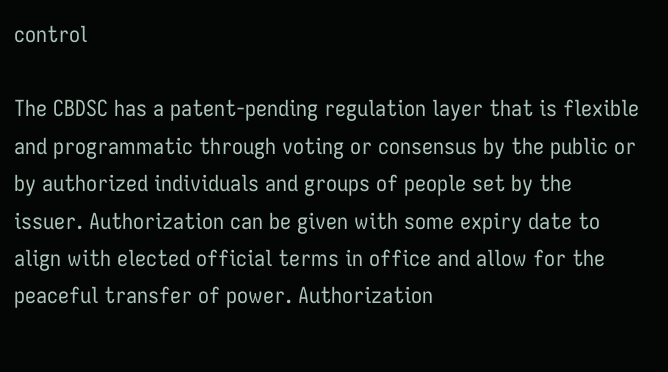control

The CBDSC has a patent-pending regulation layer that is flexible and programmatic through voting or consensus by the public or by authorized individuals and groups of people set by the issuer. Authorization can be given with some expiry date to align with elected official terms in office and allow for the peaceful transfer of power. Authorization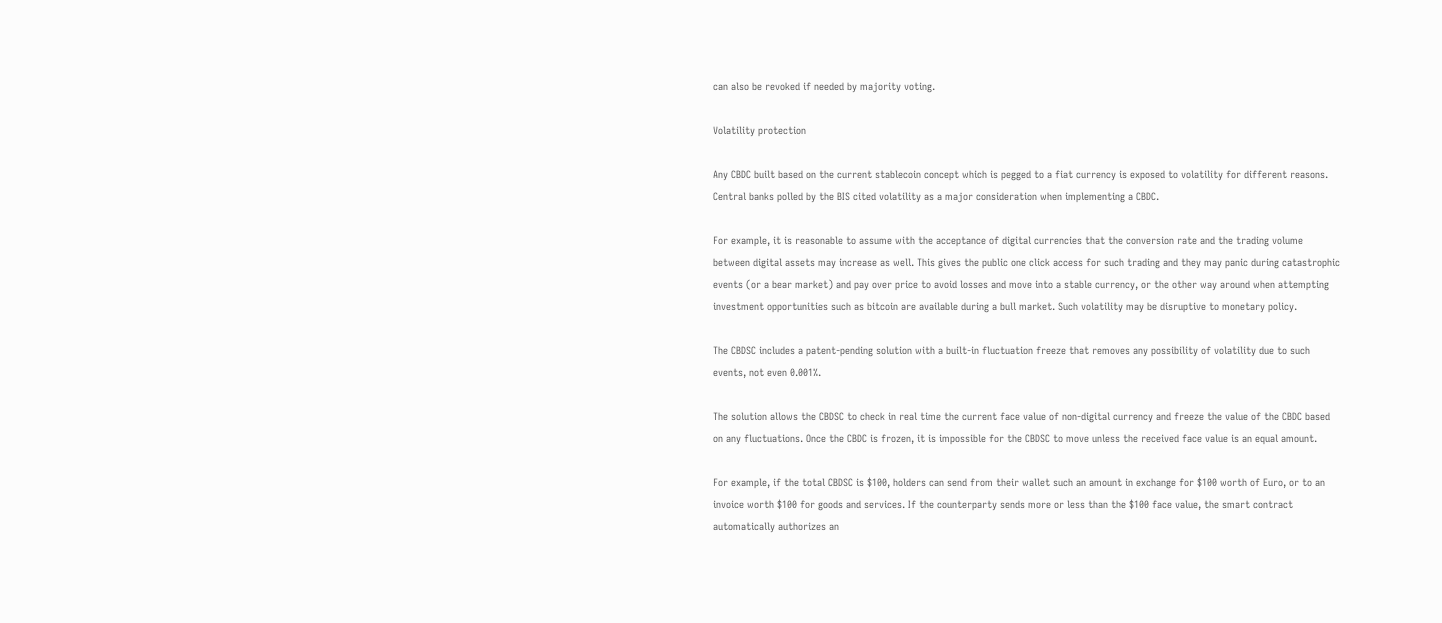can also be revoked if needed by majority voting.

Volatility protection

Any CBDC built based on the current stablecoin concept which is pegged to a fiat currency is exposed to volatility for different reasons. Central banks polled by the BIS cited volatility as a major consideration when implementing a CBDC.

For example, it is reasonable to assume with the acceptance of digital currencies that the conversion rate and the trading volume between digital assets may increase as well. This gives the public one click access for such trading and they may panic during catastrophic events (or a bear market) and pay over price to avoid losses and move into a stable currency, or the other way around when attempting investment opportunities such as bitcoin are available during a bull market. Such volatility may be disruptive to monetary policy.

The CBDSC includes a patent-pending solution with a built-in fluctuation freeze that removes any possibility of volatility due to such events, not even 0.001%.

The solution allows the CBDSC to check in real time the current face value of non-digital currency and freeze the value of the CBDC based on any fluctuations. Once the CBDC is frozen, it is impossible for the CBDSC to move unless the received face value is an equal amount.

For example, if the total CBDSC is $100, holders can send from their wallet such an amount in exchange for $100 worth of Euro, or to an invoice worth $100 for goods and services. If the counterparty sends more or less than the $100 face value, the smart contract automatically authorizes an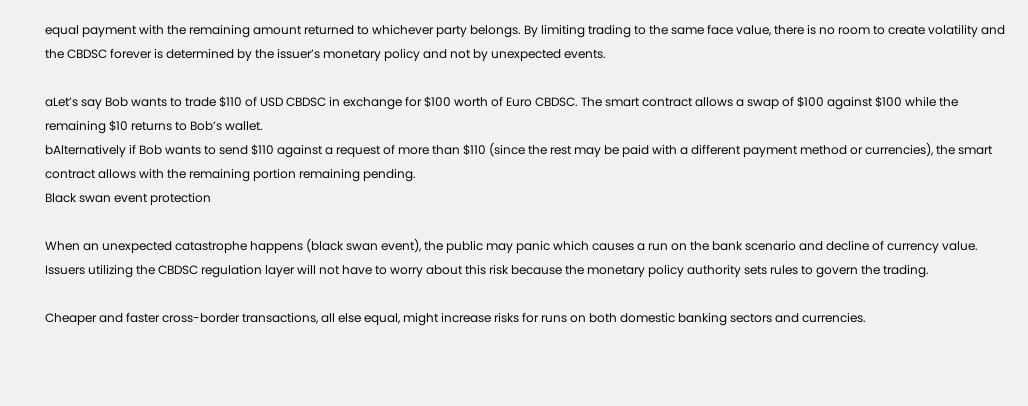equal payment with the remaining amount returned to whichever party belongs. By limiting trading to the same face value, there is no room to create volatility and the CBDSC forever is determined by the issuer’s monetary policy and not by unexpected events.

aLet’s say Bob wants to trade $110 of USD CBDSC in exchange for $100 worth of Euro CBDSC. The smart contract allows a swap of $100 against $100 while the remaining $10 returns to Bob’s wallet.
bAlternatively if Bob wants to send $110 against a request of more than $110 (since the rest may be paid with a different payment method or currencies), the smart contract allows with the remaining portion remaining pending.
Black swan event protection

When an unexpected catastrophe happens (black swan event), the public may panic which causes a run on the bank scenario and decline of currency value. Issuers utilizing the CBDSC regulation layer will not have to worry about this risk because the monetary policy authority sets rules to govern the trading.

Cheaper and faster cross-border transactions, all else equal, might increase risks for runs on both domestic banking sectors and currencies.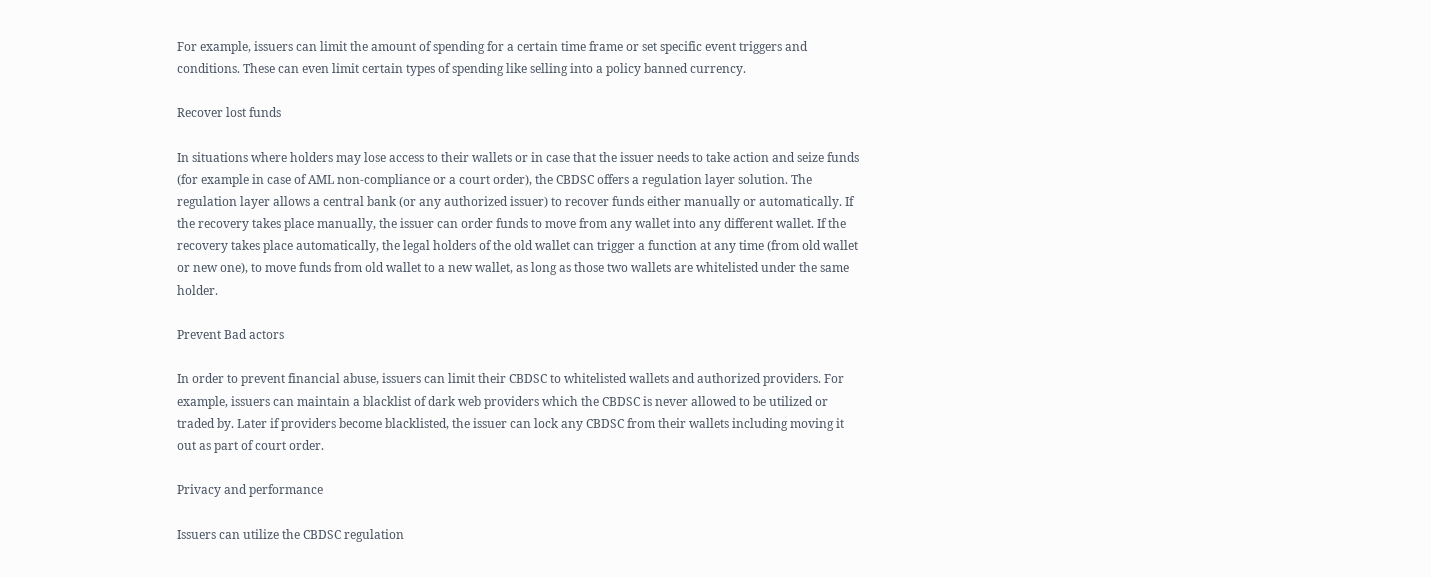For example, issuers can limit the amount of spending for a certain time frame or set specific event triggers and conditions. These can even limit certain types of spending like selling into a policy banned currency.

Recover lost funds

In situations where holders may lose access to their wallets or in case that the issuer needs to take action and seize funds (for example in case of AML non-compliance or a court order), the CBDSC offers a regulation layer solution. The regulation layer allows a central bank (or any authorized issuer) to recover funds either manually or automatically. If the recovery takes place manually, the issuer can order funds to move from any wallet into any different wallet. If the recovery takes place automatically, the legal holders of the old wallet can trigger a function at any time (from old wallet or new one), to move funds from old wallet to a new wallet, as long as those two wallets are whitelisted under the same holder.

Prevent Bad actors

In order to prevent financial abuse, issuers can limit their CBDSC to whitelisted wallets and authorized providers. For example, issuers can maintain a blacklist of dark web providers which the CBDSC is never allowed to be utilized or traded by. Later if providers become blacklisted, the issuer can lock any CBDSC from their wallets including moving it out as part of court order.

Privacy and performance

Issuers can utilize the CBDSC regulation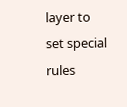layer to set special rules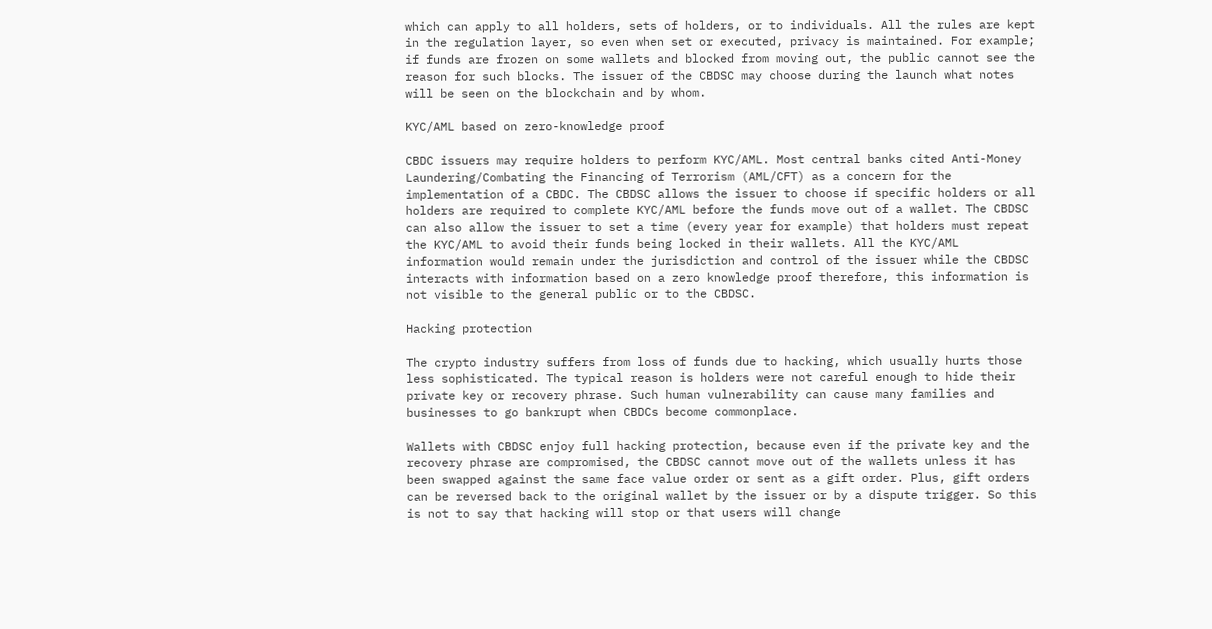which can apply to all holders, sets of holders, or to individuals. All the rules are kept in the regulation layer, so even when set or executed, privacy is maintained. For example; if funds are frozen on some wallets and blocked from moving out, the public cannot see the reason for such blocks. The issuer of the CBDSC may choose during the launch what notes will be seen on the blockchain and by whom.

KYC/AML based on zero-knowledge proof

CBDC issuers may require holders to perform KYC/AML. Most central banks cited Anti-Money Laundering/Combating the Financing of Terrorism (AML/CFT) as a concern for the implementation of a CBDC. The CBDSC allows the issuer to choose if specific holders or all holders are required to complete KYC/AML before the funds move out of a wallet. The CBDSC can also allow the issuer to set a time (every year for example) that holders must repeat the KYC/AML to avoid their funds being locked in their wallets. All the KYC/AML information would remain under the jurisdiction and control of the issuer while the CBDSC interacts with information based on a zero knowledge proof therefore, this information is not visible to the general public or to the CBDSC.

Hacking protection

The crypto industry suffers from loss of funds due to hacking, which usually hurts those less sophisticated. The typical reason is holders were not careful enough to hide their private key or recovery phrase. Such human vulnerability can cause many families and businesses to go bankrupt when CBDCs become commonplace.

Wallets with CBDSC enjoy full hacking protection, because even if the private key and the recovery phrase are compromised, the CBDSC cannot move out of the wallets unless it has been swapped against the same face value order or sent as a gift order. Plus, gift orders can be reversed back to the original wallet by the issuer or by a dispute trigger. So this is not to say that hacking will stop or that users will change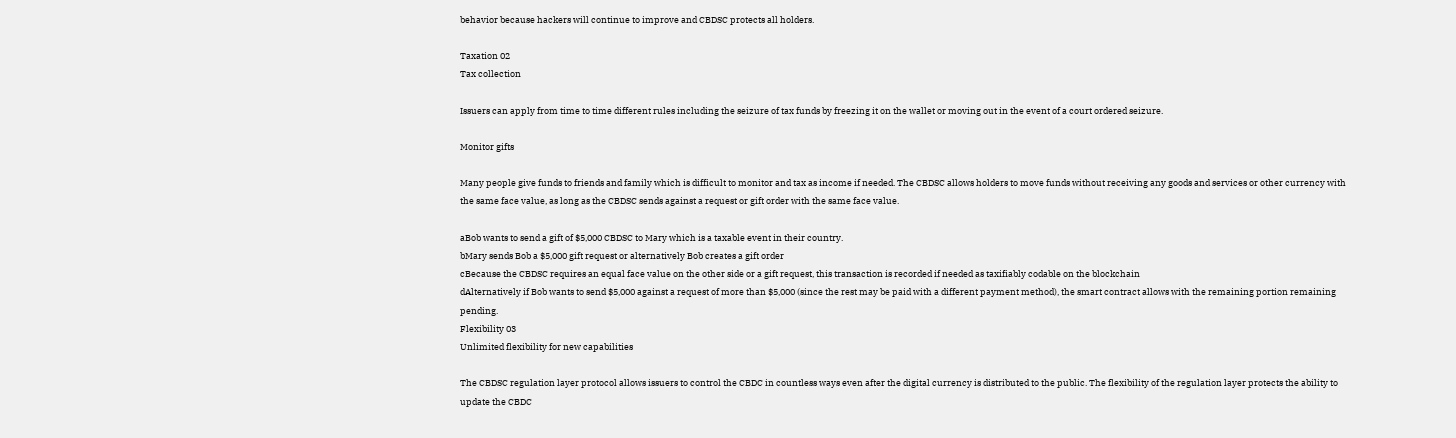behavior because hackers will continue to improve and CBDSC protects all holders.

Taxation 02
Tax collection

Issuers can apply from time to time different rules including the seizure of tax funds by freezing it on the wallet or moving out in the event of a court ordered seizure.

Monitor gifts

Many people give funds to friends and family which is difficult to monitor and tax as income if needed. The CBDSC allows holders to move funds without receiving any goods and services or other currency with the same face value, as long as the CBDSC sends against a request or gift order with the same face value.

aBob wants to send a gift of $5,000 CBDSC to Mary which is a taxable event in their country.
bMary sends Bob a $5,000 gift request or alternatively Bob creates a gift order
cBecause the CBDSC requires an equal face value on the other side or a gift request, this transaction is recorded if needed as taxifiably codable on the blockchain
dAlternatively if Bob wants to send $5,000 against a request of more than $5,000 (since the rest may be paid with a different payment method), the smart contract allows with the remaining portion remaining pending.
Flexibility 03
Unlimited flexibility for new capabilities

The CBDSC regulation layer protocol allows issuers to control the CBDC in countless ways even after the digital currency is distributed to the public. The flexibility of the regulation layer protects the ability to update the CBDC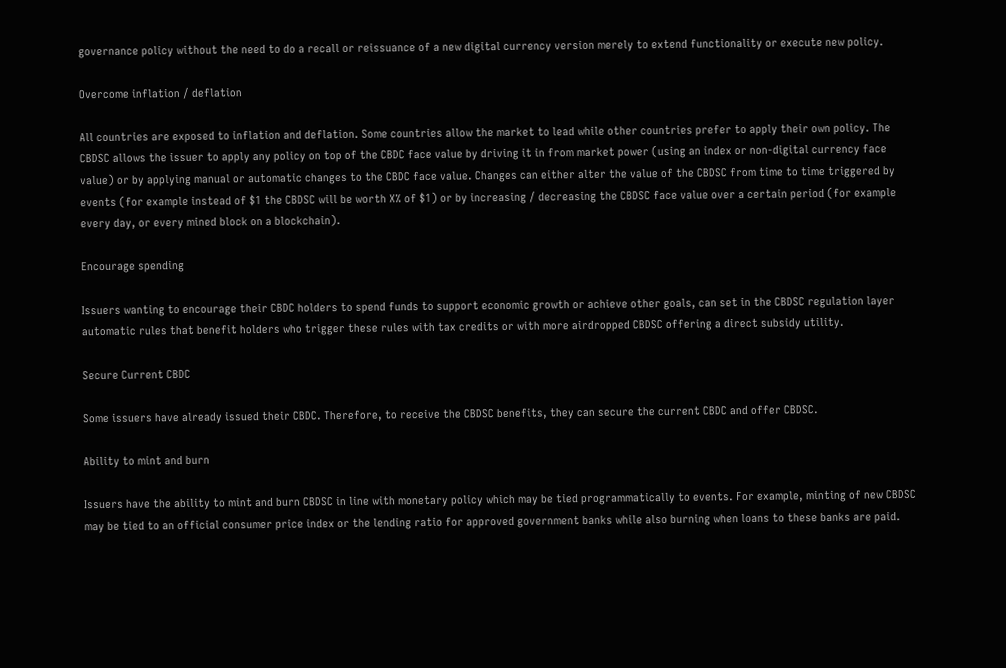governance policy without the need to do a recall or reissuance of a new digital currency version merely to extend functionality or execute new policy.

Overcome inflation / deflation

All countries are exposed to inflation and deflation. Some countries allow the market to lead while other countries prefer to apply their own policy. The CBDSC allows the issuer to apply any policy on top of the CBDC face value by driving it in from market power (using an index or non-digital currency face value) or by applying manual or automatic changes to the CBDC face value. Changes can either alter the value of the CBDSC from time to time triggered by events (for example instead of $1 the CBDSC will be worth X% of $1) or by increasing / decreasing the CBDSC face value over a certain period (for example every day, or every mined block on a blockchain).

Encourage spending

Issuers wanting to encourage their CBDC holders to spend funds to support economic growth or achieve other goals, can set in the CBDSC regulation layer automatic rules that benefit holders who trigger these rules with tax credits or with more airdropped CBDSC offering a direct subsidy utility.

Secure Current CBDC

Some issuers have already issued their CBDC. Therefore, to receive the CBDSC benefits, they can secure the current CBDC and offer CBDSC.

Ability to mint and burn

Issuers have the ability to mint and burn CBDSC in line with monetary policy which may be tied programmatically to events. For example, minting of new CBDSC may be tied to an official consumer price index or the lending ratio for approved government banks while also burning when loans to these banks are paid.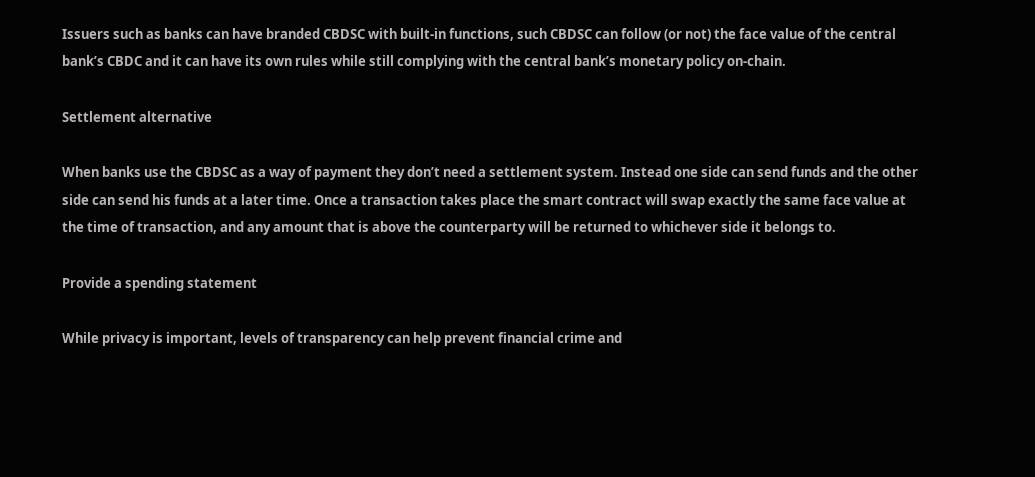Issuers such as banks can have branded CBDSC with built-in functions, such CBDSC can follow (or not) the face value of the central bank’s CBDC and it can have its own rules while still complying with the central bank’s monetary policy on-chain.

Settlement alternative

When banks use the CBDSC as a way of payment they don’t need a settlement system. Instead one side can send funds and the other side can send his funds at a later time. Once a transaction takes place the smart contract will swap exactly the same face value at the time of transaction, and any amount that is above the counterparty will be returned to whichever side it belongs to.

Provide a spending statement

While privacy is important, levels of transparency can help prevent financial crime and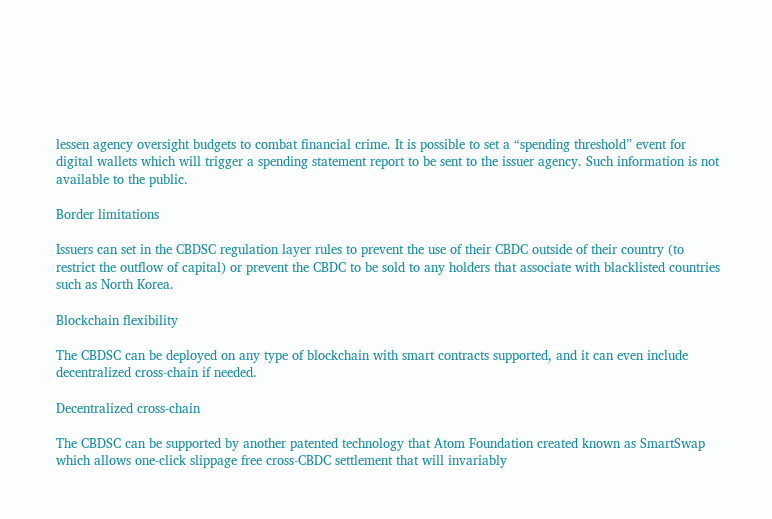lessen agency oversight budgets to combat financial crime. It is possible to set a “spending threshold” event for digital wallets which will trigger a spending statement report to be sent to the issuer agency. Such information is not available to the public.

Border limitations

Issuers can set in the CBDSC regulation layer rules to prevent the use of their CBDC outside of their country (to restrict the outflow of capital) or prevent the CBDC to be sold to any holders that associate with blacklisted countries such as North Korea.

Blockchain flexibility

The CBDSC can be deployed on any type of blockchain with smart contracts supported, and it can even include decentralized cross-chain if needed.

Decentralized cross-chain

The CBDSC can be supported by another patented technology that Atom Foundation created known as SmartSwap which allows one-click slippage free cross-CBDC settlement that will invariably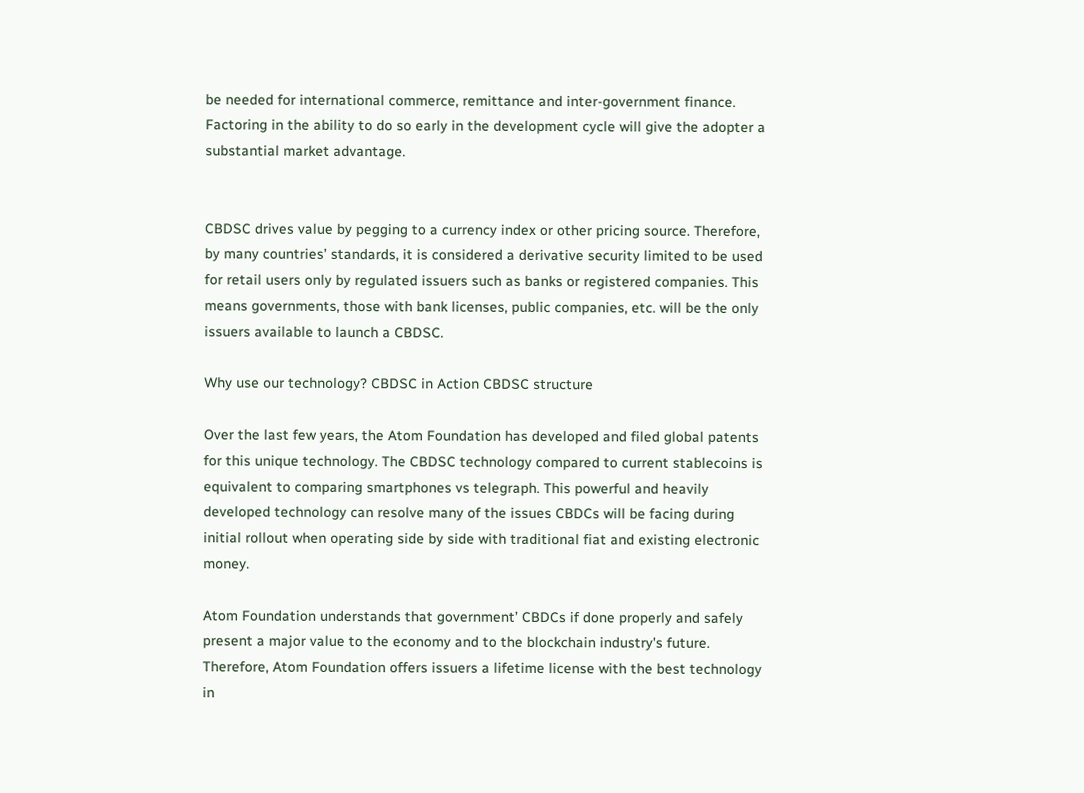be needed for international commerce, remittance and inter-government finance. Factoring in the ability to do so early in the development cycle will give the adopter a substantial market advantage.


CBDSC drives value by pegging to a currency index or other pricing source. Therefore, by many countries’ standards, it is considered a derivative security limited to be used for retail users only by regulated issuers such as banks or registered companies. This means governments, those with bank licenses, public companies, etc. will be the only issuers available to launch a CBDSC.

Why use our technology? CBDSC in Action CBDSC structure

Over the last few years, the Atom Foundation has developed and filed global patents for this unique technology. The CBDSC technology compared to current stablecoins is equivalent to comparing smartphones vs telegraph. This powerful and heavily developed technology can resolve many of the issues CBDCs will be facing during initial rollout when operating side by side with traditional fiat and existing electronic money.

Atom Foundation understands that government’ CBDCs if done properly and safely present a major value to the economy and to the blockchain industry's future. Therefore, Atom Foundation offers issuers a lifetime license with the best technology in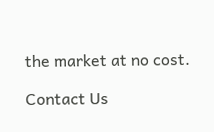the market at no cost.

Contact Us